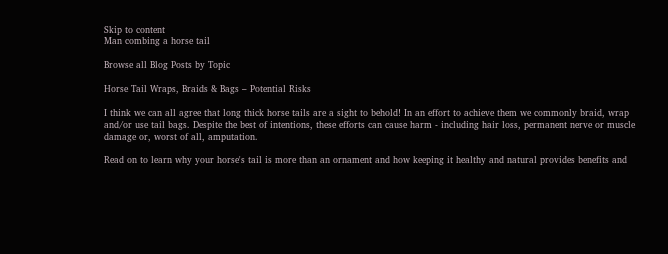Skip to content
Man combing a horse tail

Browse all Blog Posts by Topic

Horse Tail Wraps, Braids & Bags – Potential Risks

I think we can all agree that long thick horse tails are a sight to behold! In an effort to achieve them we commonly braid, wrap and/or use tail bags. Despite the best of intentions, these efforts can cause harm - including hair loss, permanent nerve or muscle damage or, worst of all, amputation.

Read on to learn why your horse's tail is more than an ornament and how keeping it healthy and natural provides benefits and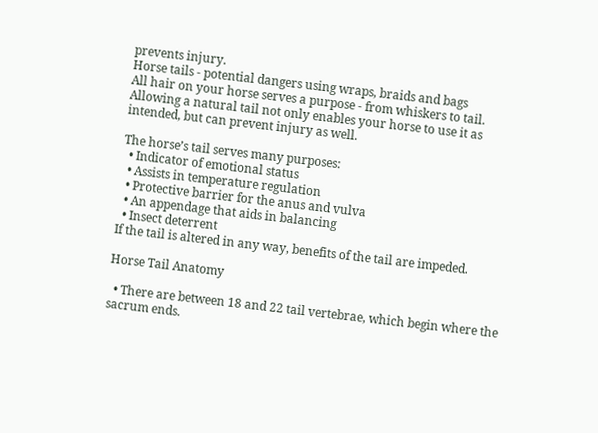prevents injury.
Horse tails - potential dangers using wraps, braids and bags
All hair on your horse serves a purpose - from whiskers to tail. Allowing a natural tail not only enables your horse to use it as intended, but can prevent injury as well.

The horse’s tail serves many purposes:
  • Indicator of emotional status
  • Assists in temperature regulation
  • Protective barrier for the anus and vulva
  • An appendage that aids in balancing
  • Insect deterrent
If the tail is altered in any way, benefits of the tail are impeded.

Horse Tail Anatomy

  • There are between 18 and 22 tail vertebrae, which begin where the sacrum ends.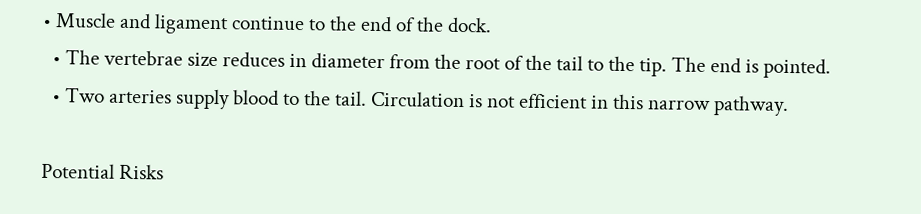• Muscle and ligament continue to the end of the dock.
  • The vertebrae size reduces in diameter from the root of the tail to the tip. The end is pointed.
  • Two arteries supply blood to the tail. Circulation is not efficient in this narrow pathway.

Potential Risks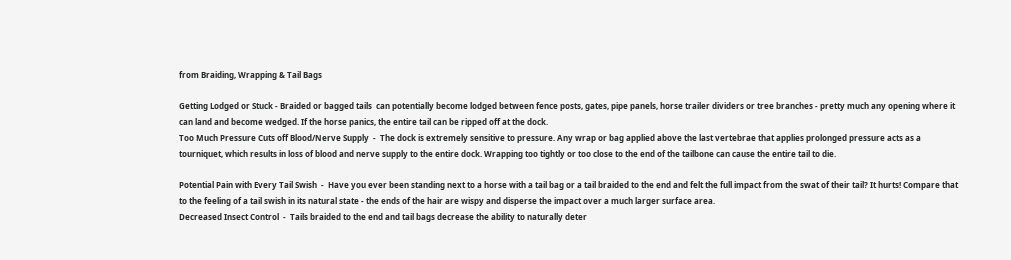from Braiding, Wrapping & Tail Bags

Getting Lodged or Stuck - Braided or bagged tails  can potentially become lodged between fence posts, gates, pipe panels, horse trailer dividers or tree branches - pretty much any opening where it can land and become wedged. If the horse panics, the entire tail can be ripped off at the dock.
Too Much Pressure Cuts off Blood/Nerve Supply  -  The dock is extremely sensitive to pressure. Any wrap or bag applied above the last vertebrae that applies prolonged pressure acts as a tourniquet, which results in loss of blood and nerve supply to the entire dock. Wrapping too tightly or too close to the end of the tailbone can cause the entire tail to die.

Potential Pain with Every Tail Swish  -  Have you ever been standing next to a horse with a tail bag or a tail braided to the end and felt the full impact from the swat of their tail? It hurts! Compare that to the feeling of a tail swish in its natural state - the ends of the hair are wispy and disperse the impact over a much larger surface area.
Decreased Insect Control  -  Tails braided to the end and tail bags decrease the ability to naturally deter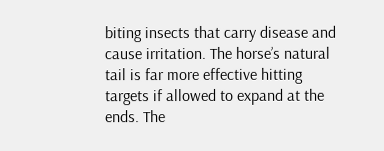biting insects that carry disease and cause irritation. The horse’s natural tail is far more effective hitting targets if allowed to expand at the ends. The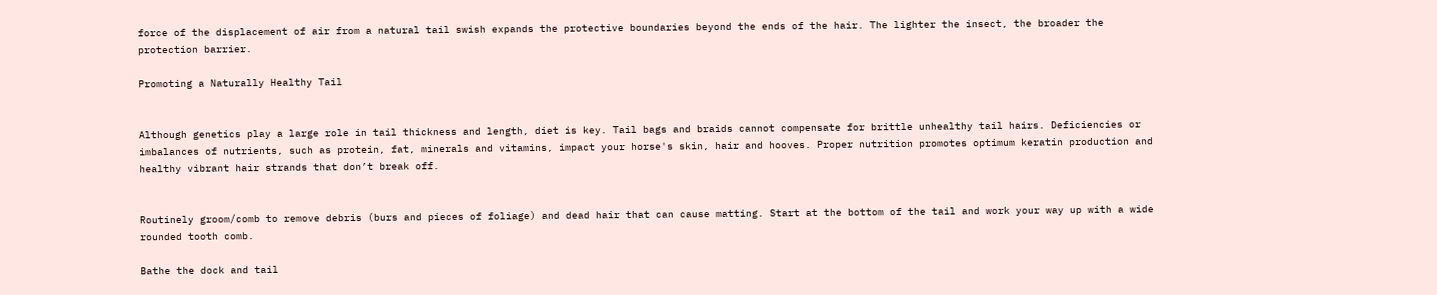force of the displacement of air from a natural tail swish expands the protective boundaries beyond the ends of the hair. The lighter the insect, the broader the protection barrier.

Promoting a Naturally Healthy Tail


Although genetics play a large role in tail thickness and length, diet is key. Tail bags and braids cannot compensate for brittle unhealthy tail hairs. Deficiencies or imbalances of nutrients, such as protein, fat, minerals and vitamins, impact your horse's skin, hair and hooves. Proper nutrition promotes optimum keratin production and healthy vibrant hair strands that don’t break off.


Routinely groom/comb to remove debris (burs and pieces of foliage) and dead hair that can cause matting. Start at the bottom of the tail and work your way up with a wide rounded tooth comb.

Bathe the dock and tail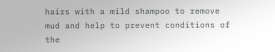hairs with a mild shampoo to remove mud and help to prevent conditions of the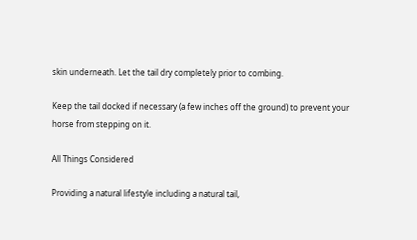skin underneath. Let the tail dry completely prior to combing.

Keep the tail docked if necessary (a few inches off the ground) to prevent your horse from stepping on it.

All Things Considered

Providing a natural lifestyle including a natural tail,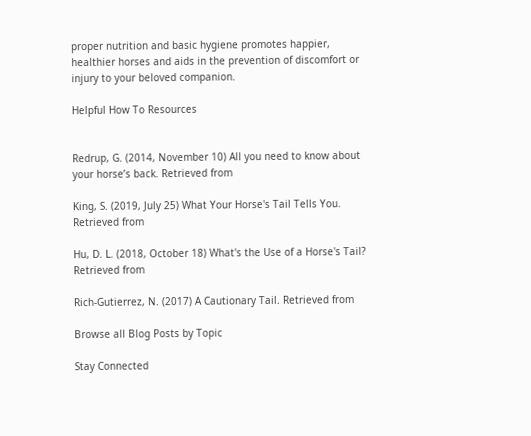proper nutrition and basic hygiene promotes happier, healthier horses and aids in the prevention of discomfort or injury to your beloved companion.

Helpful How To Resources


Redrup, G. (2014, November 10) All you need to know about your horse’s back. Retrieved from

King, S. (2019, July 25) What Your Horse's Tail Tells You. Retrieved from

Hu, D. L. (2018, October 18) What's the Use of a Horse's Tail? Retrieved from

Rich-Gutierrez, N. (2017) A Cautionary Tail. Retrieved from

Browse all Blog Posts by Topic

Stay Connected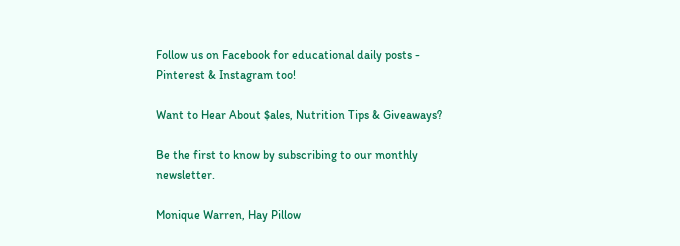Follow us on Facebook for educational daily posts - Pinterest & Instagram too!

Want to Hear About $ales, Nutrition Tips & Giveaways?

Be the first to know by subscribing to our monthly newsletter.

Monique Warren, Hay Pillow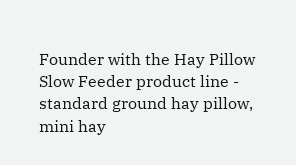Founder with the Hay Pillow Slow Feeder product line - standard ground hay pillow, mini hay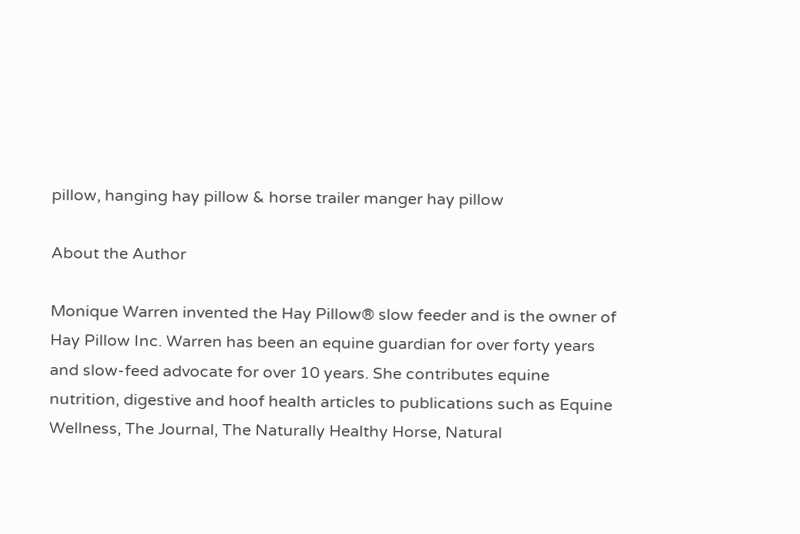pillow, hanging hay pillow & horse trailer manger hay pillow

About the Author

Monique Warren invented the Hay Pillow® slow feeder and is the owner of Hay Pillow Inc. Warren has been an equine guardian for over forty years and slow-feed advocate for over 10 years. She contributes equine nutrition, digestive and hoof health articles to publications such as Equine Wellness, The Journal, The Naturally Healthy Horse, Natural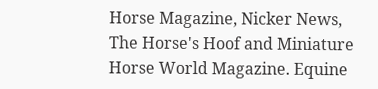Horse Magazine, Nicker News, The Horse's Hoof and Miniature Horse World Magazine. Equine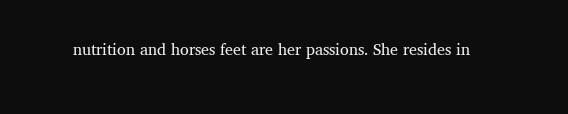nutrition and horses feet are her passions. She resides in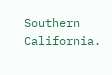Southern California.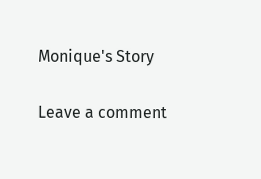Monique's Story

Leave a comment